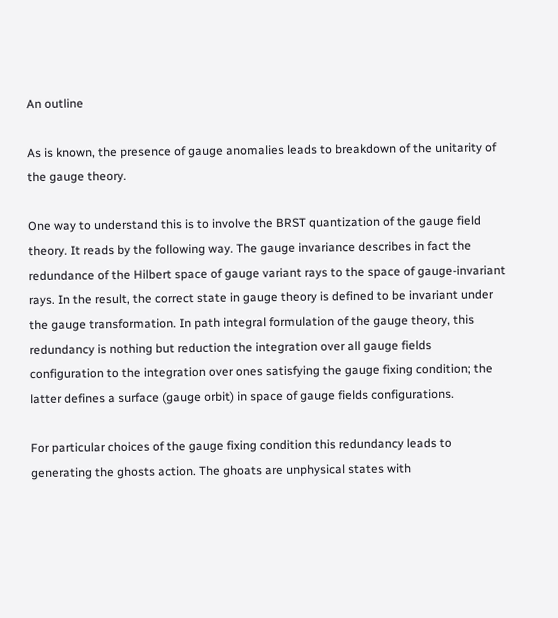An outline

As is known, the presence of gauge anomalies leads to breakdown of the unitarity of the gauge theory.

One way to understand this is to involve the BRST quantization of the gauge field theory. It reads by the following way. The gauge invariance describes in fact the redundance of the Hilbert space of gauge variant rays to the space of gauge-invariant rays. In the result, the correct state in gauge theory is defined to be invariant under the gauge transformation. In path integral formulation of the gauge theory, this redundancy is nothing but reduction the integration over all gauge fields configuration to the integration over ones satisfying the gauge fixing condition; the latter defines a surface (gauge orbit) in space of gauge fields configurations.

For particular choices of the gauge fixing condition this redundancy leads to generating the ghosts action. The ghoats are unphysical states with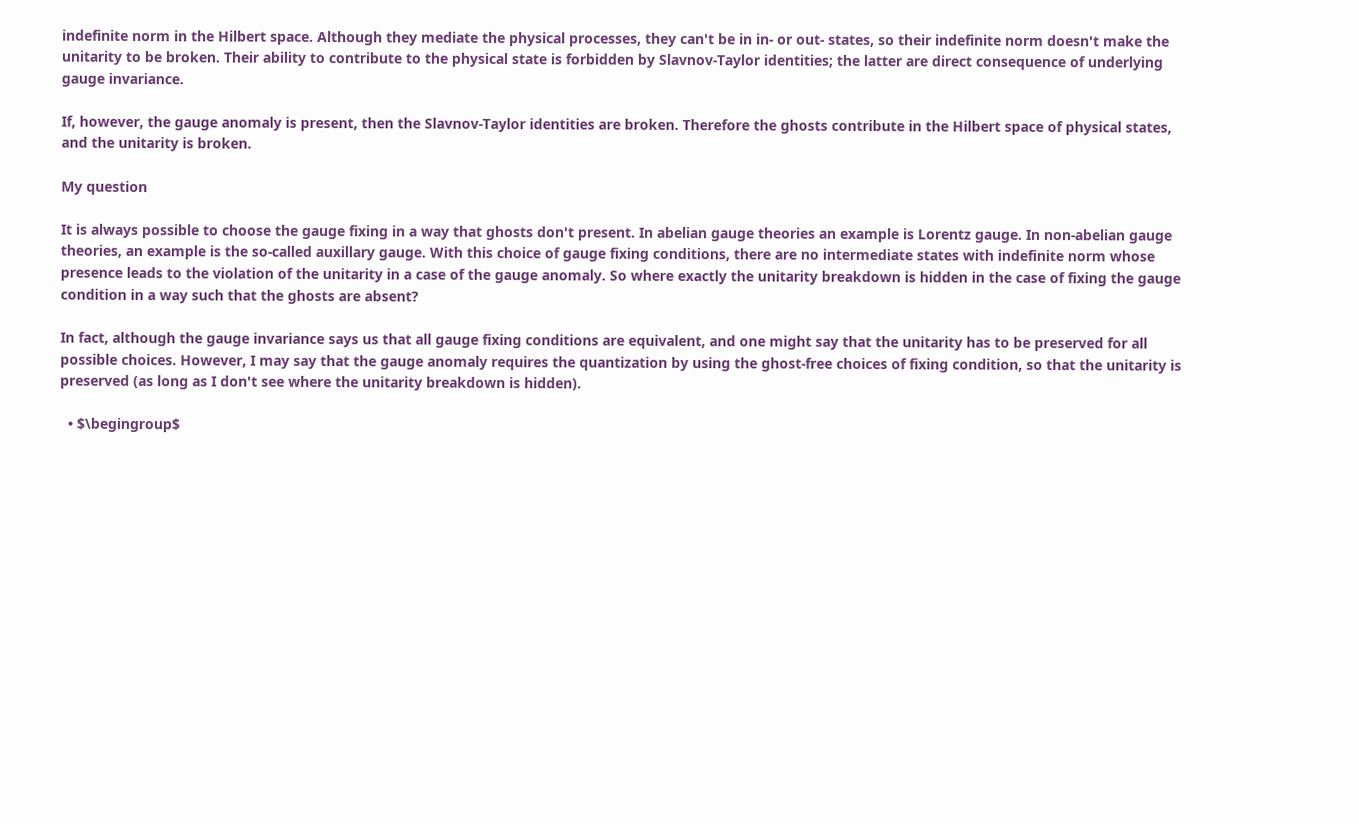indefinite norm in the Hilbert space. Although they mediate the physical processes, they can't be in in- or out- states, so their indefinite norm doesn't make the unitarity to be broken. Their ability to contribute to the physical state is forbidden by Slavnov-Taylor identities; the latter are direct consequence of underlying gauge invariance.

If, however, the gauge anomaly is present, then the Slavnov-Taylor identities are broken. Therefore the ghosts contribute in the Hilbert space of physical states, and the unitarity is broken.

My question

It is always possible to choose the gauge fixing in a way that ghosts don't present. In abelian gauge theories an example is Lorentz gauge. In non-abelian gauge theories, an example is the so-called auxillary gauge. With this choice of gauge fixing conditions, there are no intermediate states with indefinite norm whose presence leads to the violation of the unitarity in a case of the gauge anomaly. So where exactly the unitarity breakdown is hidden in the case of fixing the gauge condition in a way such that the ghosts are absent?

In fact, although the gauge invariance says us that all gauge fixing conditions are equivalent, and one might say that the unitarity has to be preserved for all possible choices. However, I may say that the gauge anomaly requires the quantization by using the ghost-free choices of fixing condition, so that the unitarity is preserved (as long as I don't see where the unitarity breakdown is hidden).

  • $\begingroup$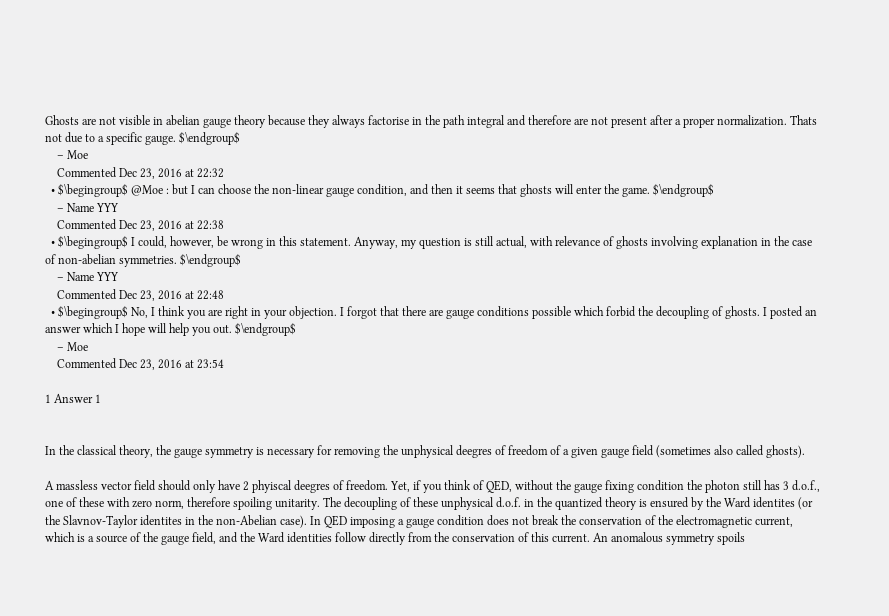Ghosts are not visible in abelian gauge theory because they always factorise in the path integral and therefore are not present after a proper normalization. Thats not due to a specific gauge. $\endgroup$
    – Moe
    Commented Dec 23, 2016 at 22:32
  • $\begingroup$ @Moe : but I can choose the non-linear gauge condition, and then it seems that ghosts will enter the game. $\endgroup$
    – Name YYY
    Commented Dec 23, 2016 at 22:38
  • $\begingroup$ I could, however, be wrong in this statement. Anyway, my question is still actual, with relevance of ghosts involving explanation in the case of non-abelian symmetries. $\endgroup$
    – Name YYY
    Commented Dec 23, 2016 at 22:48
  • $\begingroup$ No, I think you are right in your objection. I forgot that there are gauge conditions possible which forbid the decoupling of ghosts. I posted an answer which I hope will help you out. $\endgroup$
    – Moe
    Commented Dec 23, 2016 at 23:54

1 Answer 1


In the classical theory, the gauge symmetry is necessary for removing the unphysical deegres of freedom of a given gauge field (sometimes also called ghosts).

A massless vector field should only have 2 phyiscal deegres of freedom. Yet, if you think of QED, without the gauge fixing condition the photon still has 3 d.o.f., one of these with zero norm, therefore spoiling unitarity. The decoupling of these unphysical d.o.f. in the quantized theory is ensured by the Ward identites (or the Slavnov-Taylor identites in the non-Abelian case). In QED imposing a gauge condition does not break the conservation of the electromagnetic current, which is a source of the gauge field, and the Ward identities follow directly from the conservation of this current. An anomalous symmetry spoils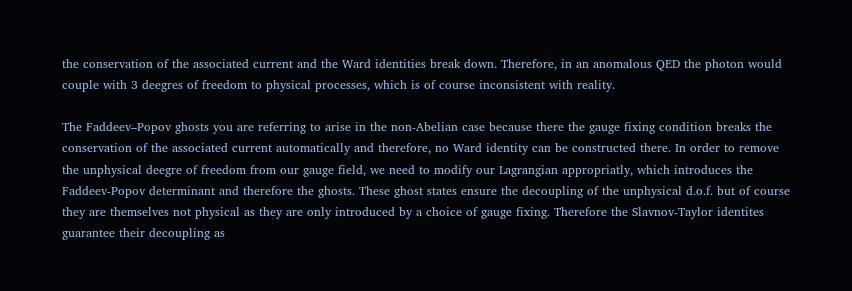the conservation of the associated current and the Ward identities break down. Therefore, in an anomalous QED the photon would couple with 3 deegres of freedom to physical processes, which is of course inconsistent with reality.

The Faddeev–Popov ghosts you are referring to arise in the non-Abelian case because there the gauge fixing condition breaks the conservation of the associated current automatically and therefore, no Ward identity can be constructed there. In order to remove the unphysical deegre of freedom from our gauge field, we need to modify our Lagrangian appropriatly, which introduces the Faddeev-Popov determinant and therefore the ghosts. These ghost states ensure the decoupling of the unphysical d.o.f. but of course they are themselves not physical as they are only introduced by a choice of gauge fixing. Therefore the Slavnov-Taylor identites guarantee their decoupling as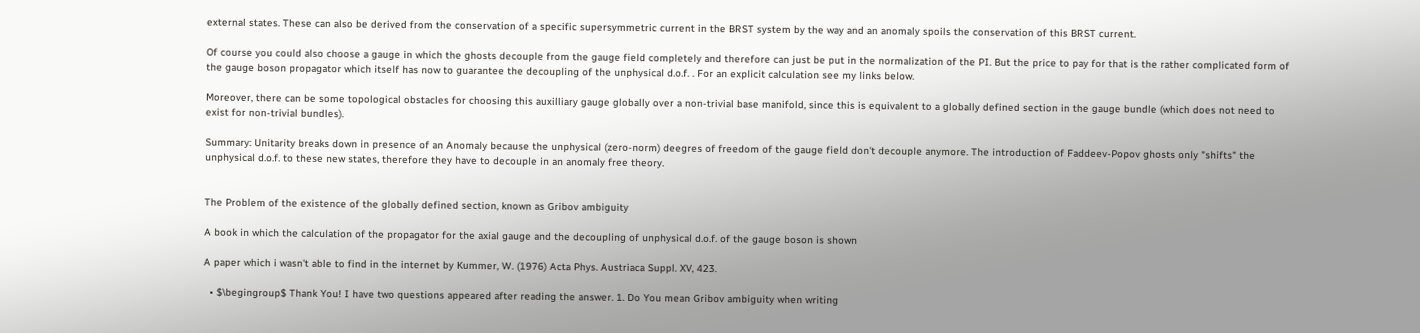external states. These can also be derived from the conservation of a specific supersymmetric current in the BRST system by the way and an anomaly spoils the conservation of this BRST current.

Of course you could also choose a gauge in which the ghosts decouple from the gauge field completely and therefore can just be put in the normalization of the PI. But the price to pay for that is the rather complicated form of the gauge boson propagator which itself has now to guarantee the decoupling of the unphysical d.o.f. . For an explicit calculation see my links below.

Moreover, there can be some topological obstacles for choosing this auxilliary gauge globally over a non-trivial base manifold, since this is equivalent to a globally defined section in the gauge bundle (which does not need to exist for non-trivial bundles).

Summary: Unitarity breaks down in presence of an Anomaly because the unphysical (zero-norm) deegres of freedom of the gauge field don't decouple anymore. The introduction of Faddeev-Popov ghosts only "shifts" the unphysical d.o.f. to these new states, therefore they have to decouple in an anomaly free theory.


The Problem of the existence of the globally defined section, known as Gribov ambiguity

A book in which the calculation of the propagator for the axial gauge and the decoupling of unphysical d.o.f. of the gauge boson is shown

A paper which i wasn't able to find in the internet by Kummer, W. (1976) Acta Phys. Austriaca Suppl. XV, 423.

  • $\begingroup$ Thank You! I have two questions appeared after reading the answer. 1. Do You mean Gribov ambiguity when writing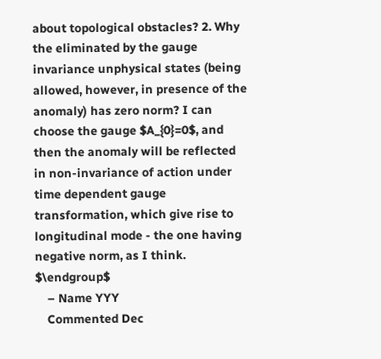about topological obstacles? 2. Why the eliminated by the gauge invariance unphysical states (being allowed, however, in presence of the anomaly) has zero norm? I can choose the gauge $A_{0}=0$, and then the anomaly will be reflected in non-invariance of action under time dependent gauge transformation, which give rise to longitudinal mode - the one having negative norm, as I think. $\endgroup$
    – Name YYY
    Commented Dec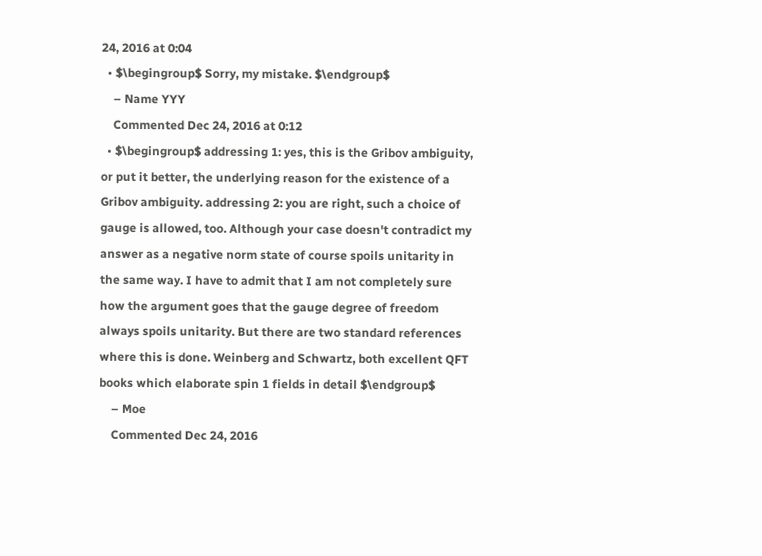24, 2016 at 0:04
  • $\begingroup$ Sorry, my mistake. $\endgroup$
    – Name YYY
    Commented Dec 24, 2016 at 0:12
  • $\begingroup$ addressing 1: yes, this is the Gribov ambiguity, or put it better, the underlying reason for the existence of a Gribov ambiguity. addressing 2: you are right, such a choice of gauge is allowed, too. Although your case doesn't contradict my answer as a negative norm state of course spoils unitarity in the same way. I have to admit that I am not completely sure how the argument goes that the gauge degree of freedom always spoils unitarity. But there are two standard references where this is done. Weinberg and Schwartz, both excellent QFT books which elaborate spin 1 fields in detail $\endgroup$
    – Moe
    Commented Dec 24, 2016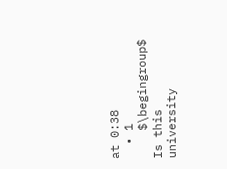at 0:38
  • 1
    $\begingroup$ Is this university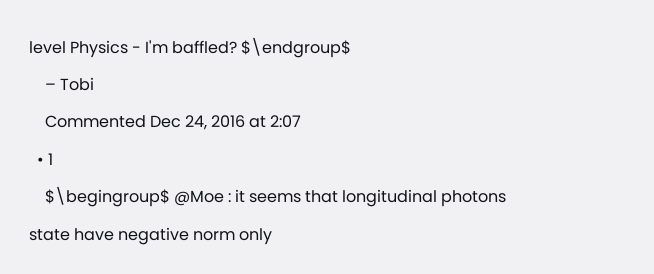level Physics - I'm baffled? $\endgroup$
    – Tobi
    Commented Dec 24, 2016 at 2:07
  • 1
    $\begingroup$ @Moe : it seems that longitudinal photons state have negative norm only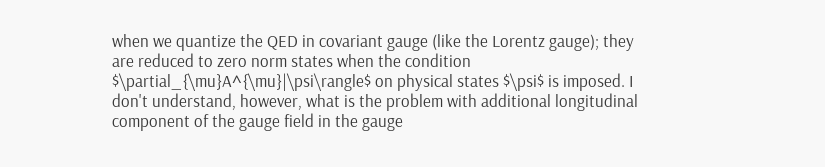when we quantize the QED in covariant gauge (like the Lorentz gauge); they are reduced to zero norm states when the condition $\partial_{\mu}A^{\mu}|\psi\rangle$ on physical states $\psi$ is imposed. I don't understand, however, what is the problem with additional longitudinal component of the gauge field in the gauge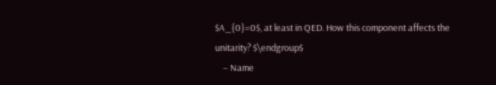$A_{0}=0$, at least in QED. How this component affects the unitarity? $\endgroup$
    – Name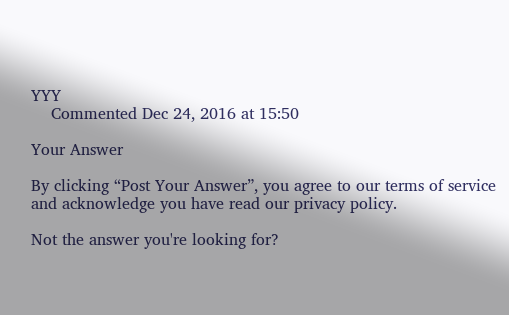YYY
    Commented Dec 24, 2016 at 15:50

Your Answer

By clicking “Post Your Answer”, you agree to our terms of service and acknowledge you have read our privacy policy.

Not the answer you're looking for?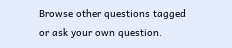Browse other questions tagged or ask your own question.